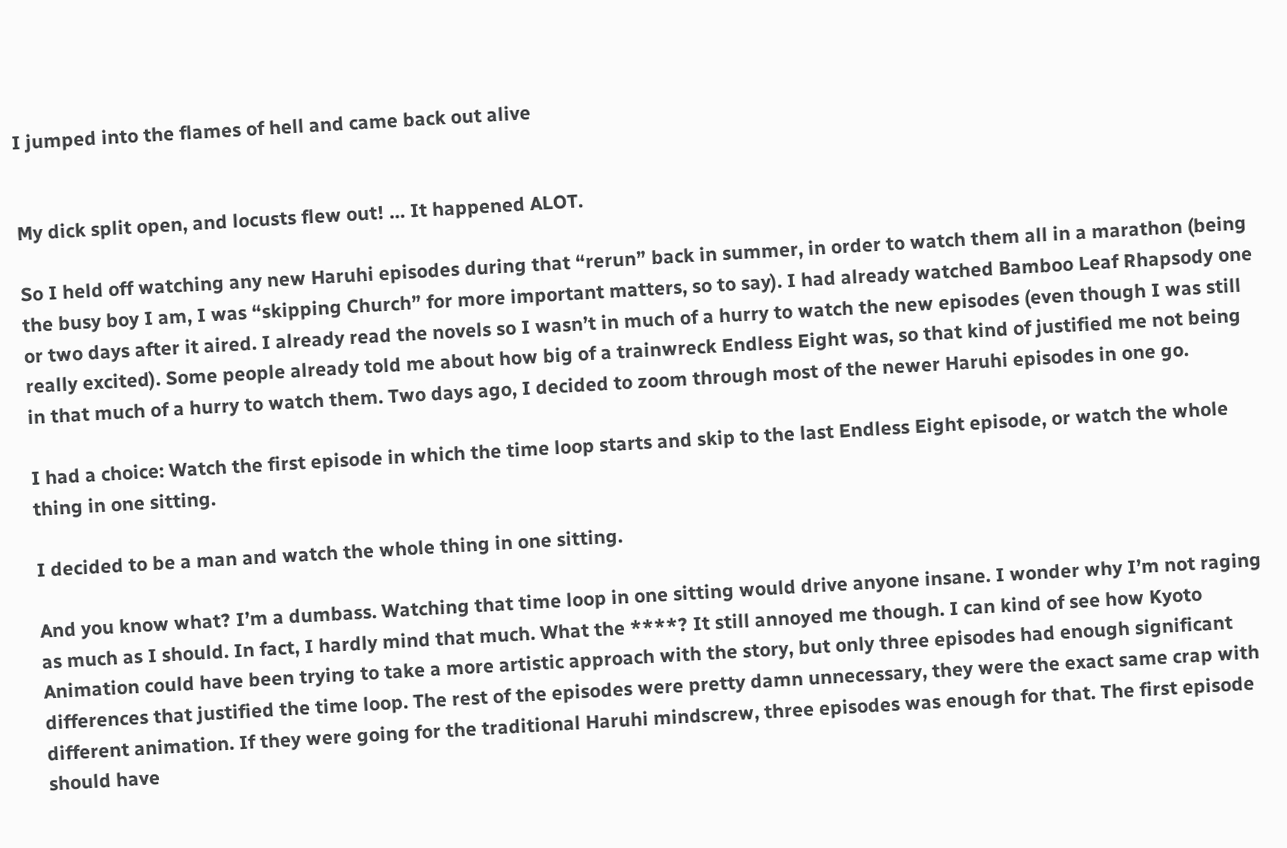I jumped into the flames of hell and came back out alive


My dick split open, and locusts flew out! … It happened ALOT.

So I held off watching any new Haruhi episodes during that “rerun” back in summer, in order to watch them all in a marathon (being the busy boy I am, I was “skipping Church” for more important matters, so to say). I had already watched Bamboo Leaf Rhapsody one or two days after it aired. I already read the novels so I wasn’t in much of a hurry to watch the new episodes (even though I was still really excited). Some people already told me about how big of a trainwreck Endless Eight was, so that kind of justified me not being in that much of a hurry to watch them. Two days ago, I decided to zoom through most of the newer Haruhi episodes in one go.

I had a choice: Watch the first episode in which the time loop starts and skip to the last Endless Eight episode, or watch the whole thing in one sitting.

I decided to be a man and watch the whole thing in one sitting.

And you know what? I’m a dumbass. Watching that time loop in one sitting would drive anyone insane. I wonder why I’m not raging as much as I should. In fact, I hardly mind that much. What the ****? It still annoyed me though. I can kind of see how Kyoto Animation could have been trying to take a more artistic approach with the story, but only three episodes had enough significant differences that justified the time loop. The rest of the episodes were pretty damn unnecessary, they were the exact same crap with different animation. If they were going for the traditional Haruhi mindscrew, three episodes was enough for that. The first episode should have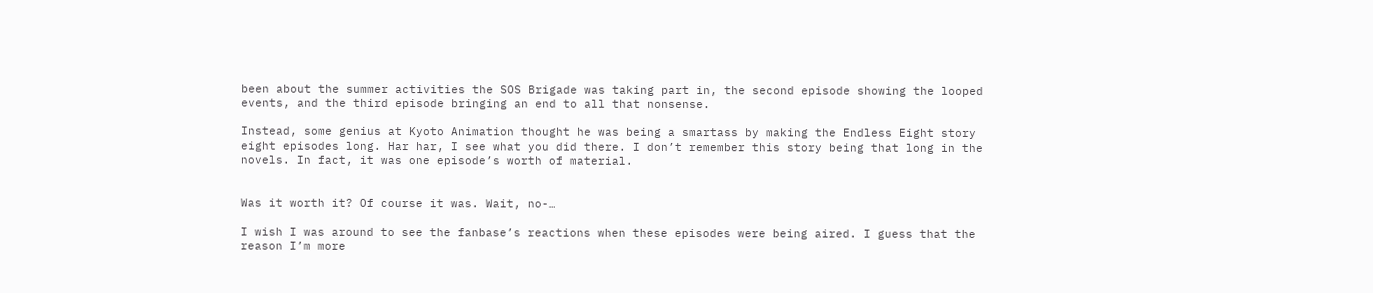been about the summer activities the SOS Brigade was taking part in, the second episode showing the looped events, and the third episode bringing an end to all that nonsense.

Instead, some genius at Kyoto Animation thought he was being a smartass by making the Endless Eight story eight episodes long. Har har, I see what you did there. I don’t remember this story being that long in the novels. In fact, it was one episode’s worth of material.


Was it worth it? Of course it was. Wait, no-…

I wish I was around to see the fanbase’s reactions when these episodes were being aired. I guess that the reason I’m more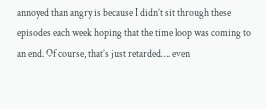annoyed than angry is because I didn’t sit through these episodes each week hoping that the time loop was coming to an end. Of course, that’s just retarded…. even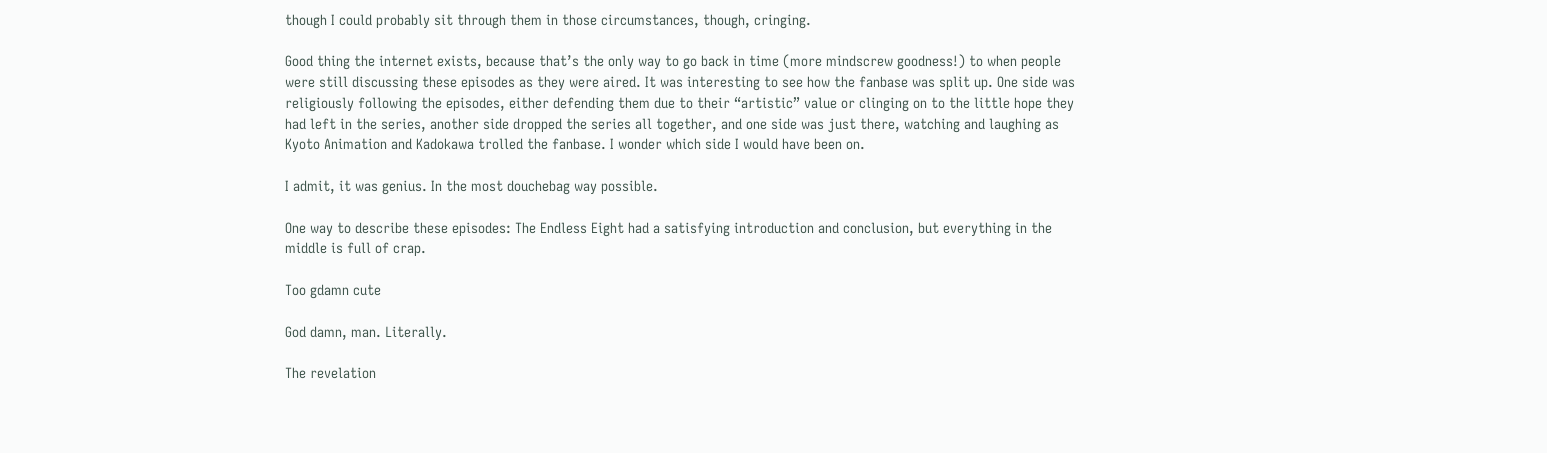though I could probably sit through them in those circumstances, though, cringing.

Good thing the internet exists, because that’s the only way to go back in time (more mindscrew goodness!) to when people were still discussing these episodes as they were aired. It was interesting to see how the fanbase was split up. One side was religiously following the episodes, either defending them due to their “artistic” value or clinging on to the little hope they had left in the series, another side dropped the series all together, and one side was just there, watching and laughing as Kyoto Animation and Kadokawa trolled the fanbase. I wonder which side I would have been on.

I admit, it was genius. In the most douchebag way possible.

One way to describe these episodes: The Endless Eight had a satisfying introduction and conclusion, but everything in the middle is full of crap.

Too gdamn cute

God damn, man. Literally.

The revelation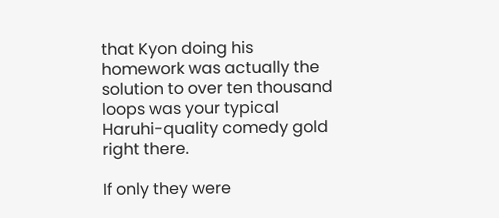that Kyon doing his homework was actually the solution to over ten thousand loops was your typical Haruhi-quality comedy gold right there.

If only they were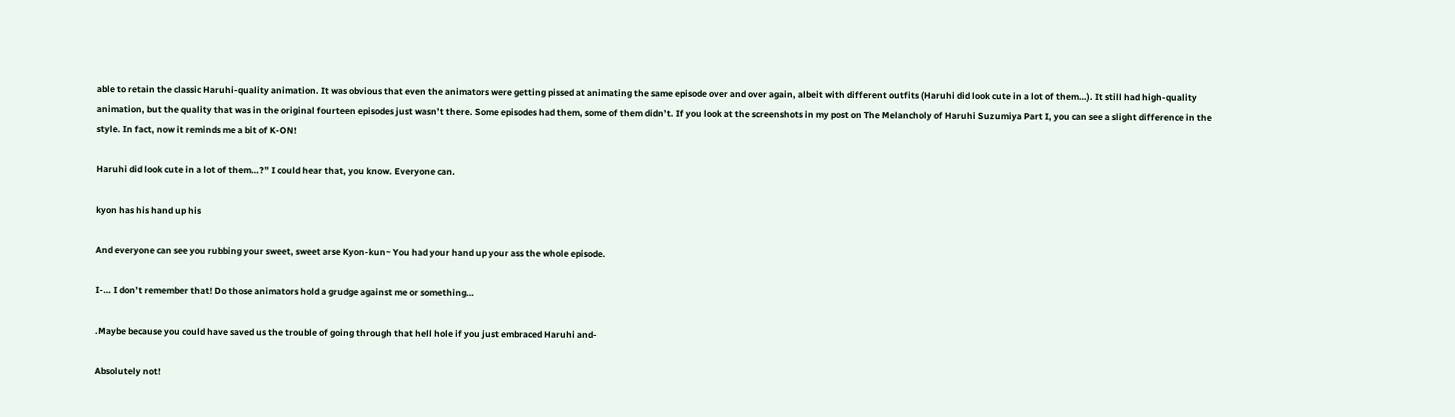able to retain the classic Haruhi-quality animation. It was obvious that even the animators were getting pissed at animating the same episode over and over again, albeit with different outfits (Haruhi did look cute in a lot of them…). It still had high-quality animation, but the quality that was in the original fourteen episodes just wasn’t there. Some episodes had them, some of them didn’t. If you look at the screenshots in my post on The Melancholy of Haruhi Suzumiya Part I, you can see a slight difference in the style. In fact, now it reminds me a bit of K-ON!

Haruhi did look cute in a lot of them…?” I could hear that, you know. Everyone can.

kyon has his hand up his

And everyone can see you rubbing your sweet, sweet arse Kyon-kun~ You had your hand up your ass the whole episode.

I-… I don’t remember that! Do those animators hold a grudge against me or something…

.Maybe because you could have saved us the trouble of going through that hell hole if you just embraced Haruhi and-

Absolutely not!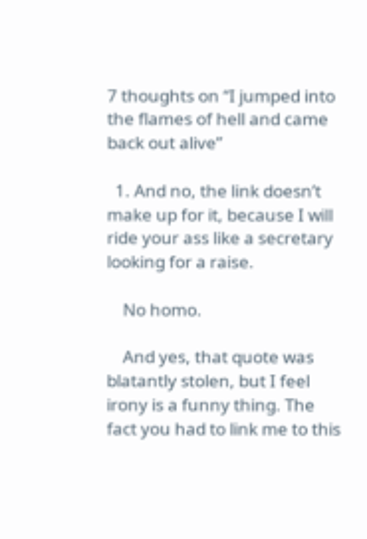7 thoughts on “I jumped into the flames of hell and came back out alive”

  1. And no, the link doesn’t make up for it, because I will ride your ass like a secretary looking for a raise.

    No homo.

    And yes, that quote was blatantly stolen, but I feel irony is a funny thing. The fact you had to link me to this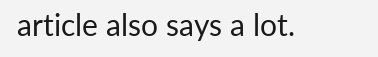article also says a lot.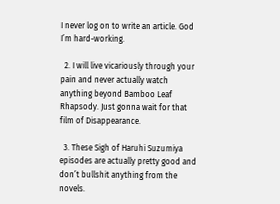I never log on to write an article. God I’m hard-working.

  2. I will live vicariously through your pain and never actually watch anything beyond Bamboo Leaf Rhapsody. Just gonna wait for that film of Disappearance.

  3. These Sigh of Haruhi Suzumiya episodes are actually pretty good and don’t bullshit anything from the novels.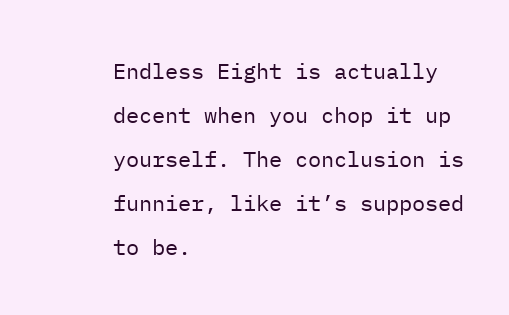Endless Eight is actually decent when you chop it up yourself. The conclusion is funnier, like it’s supposed to be.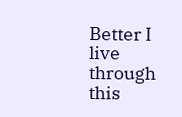Better I live through this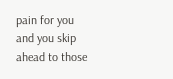pain for you and you skip ahead to those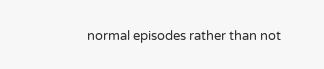normal episodes rather than not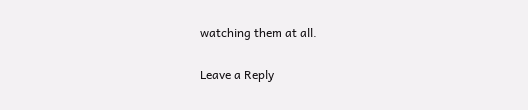watching them at all.

Leave a Reply